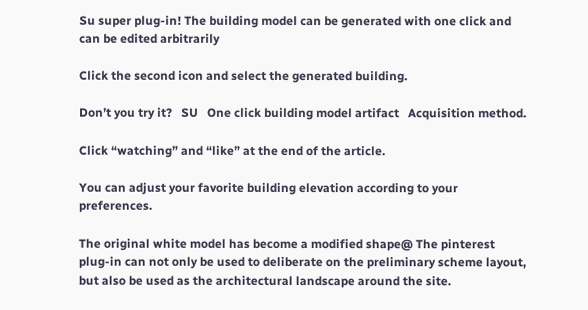Su super plug-in! The building model can be generated with one click and can be edited arbitrarily

Click the second icon and select the generated building.

Don’t you try it?   SU   One click building model artifact   Acquisition method.

Click “watching” and “like” at the end of the article.

You can adjust your favorite building elevation according to your preferences.

The original white model has become a modified shape@ The pinterest plug-in can not only be used to deliberate on the preliminary scheme layout, but also be used as the architectural landscape around the site.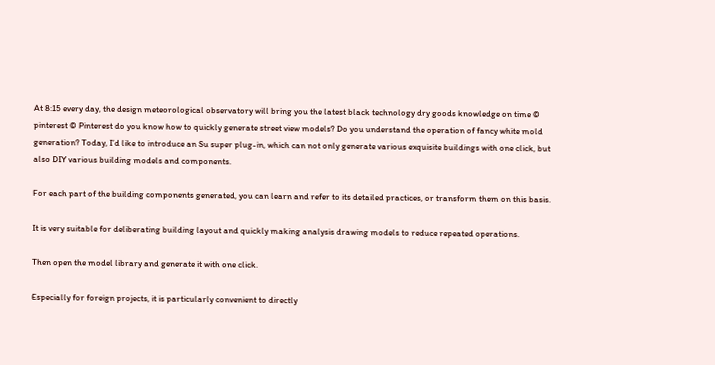At 8:15 every day, the design meteorological observatory will bring you the latest black technology dry goods knowledge on time © pinterest © Pinterest do you know how to quickly generate street view models? Do you understand the operation of fancy white mold generation? Today, I’d like to introduce an Su super plug-in, which can not only generate various exquisite buildings with one click, but also DIY various building models and components.

For each part of the building components generated, you can learn and refer to its detailed practices, or transform them on this basis.

It is very suitable for deliberating building layout and quickly making analysis drawing models to reduce repeated operations.

Then open the model library and generate it with one click.

Especially for foreign projects, it is particularly convenient to directly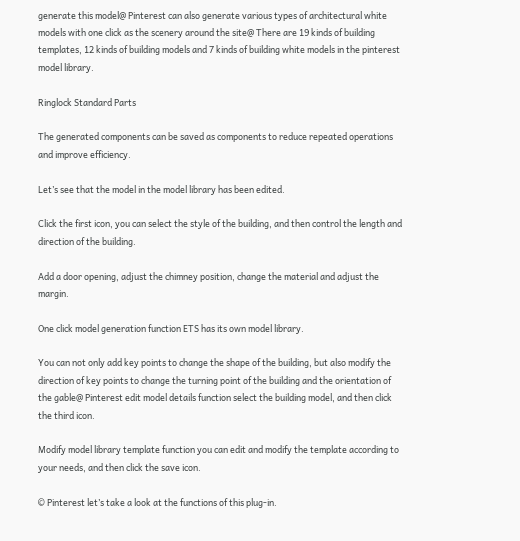generate this model@ Pinterest can also generate various types of architectural white models with one click as the scenery around the site@ There are 19 kinds of building templates, 12 kinds of building models and 7 kinds of building white models in the pinterest model library.

Ringlock Standard Parts

The generated components can be saved as components to reduce repeated operations and improve efficiency.

Let’s see that the model in the model library has been edited.

Click the first icon, you can select the style of the building, and then control the length and direction of the building.

Add a door opening, adjust the chimney position, change the material and adjust the margin.

One click model generation function ETS has its own model library.

You can not only add key points to change the shape of the building, but also modify the direction of key points to change the turning point of the building and the orientation of the gable@ Pinterest edit model details function select the building model, and then click the third icon.

Modify model library template function you can edit and modify the template according to your needs, and then click the save icon.

© Pinterest let’s take a look at the functions of this plug-in.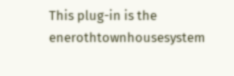This plug-in is the enerothtownhousesystem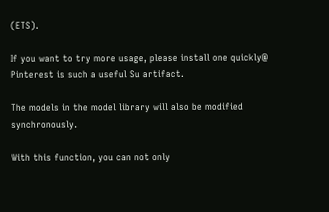(ETS).

If you want to try more usage, please install one quickly@ Pinterest is such a useful Su artifact.

The models in the model library will also be modified synchronously.

With this function, you can not only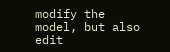modify the model, but also edit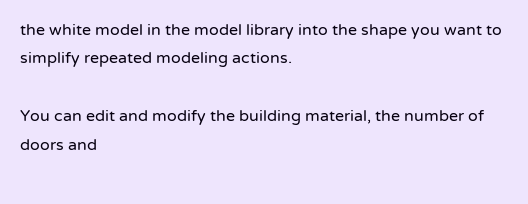the white model in the model library into the shape you want to simplify repeated modeling actions.

You can edit and modify the building material, the number of doors and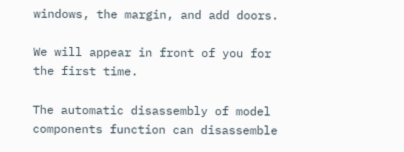windows, the margin, and add doors.

We will appear in front of you for the first time.

The automatic disassembly of model components function can disassemble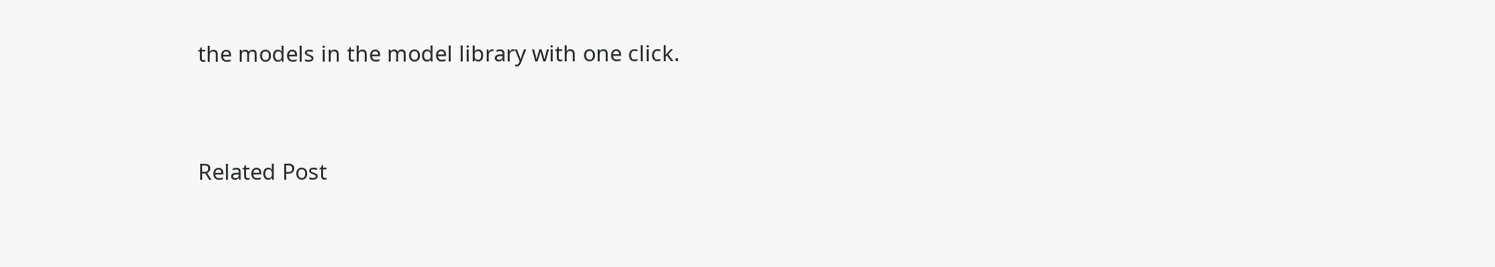the models in the model library with one click.


Related Post